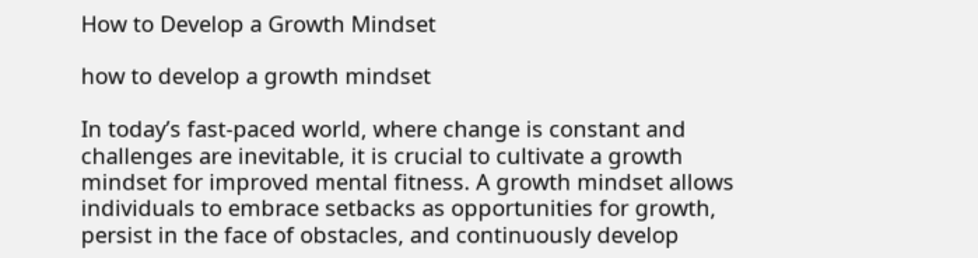How to Develop a Growth Mindset

how to develop a growth mindset

In today’s fast-paced world, where change is constant and challenges are inevitable, it is crucial to cultivate a growth mindset for improved mental fitness. A growth mindset allows individuals to embrace setbacks as opportunities for growth, persist in the face of obstacles, and continuously develop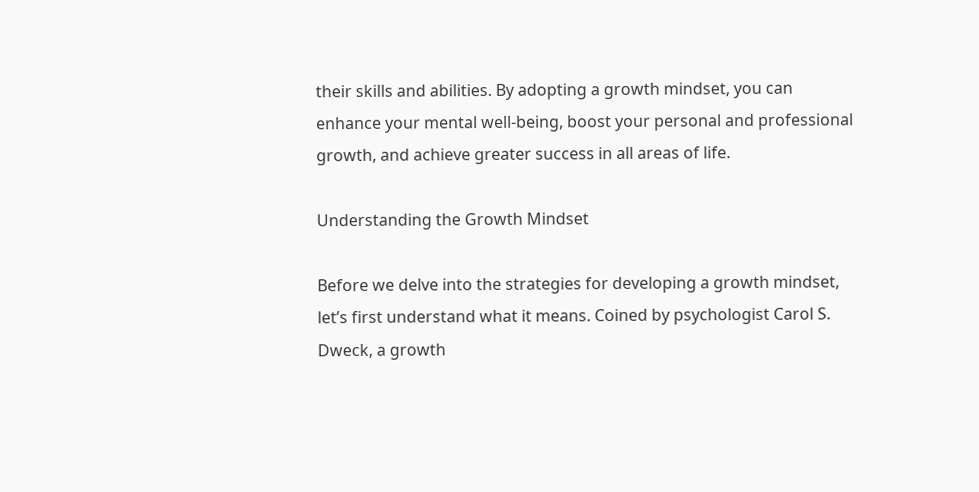their skills and abilities. By adopting a growth mindset, you can enhance your mental well-being, boost your personal and professional growth, and achieve greater success in all areas of life.

Understanding the Growth Mindset

Before we delve into the strategies for developing a growth mindset, let’s first understand what it means. Coined by psychologist Carol S. Dweck, a growth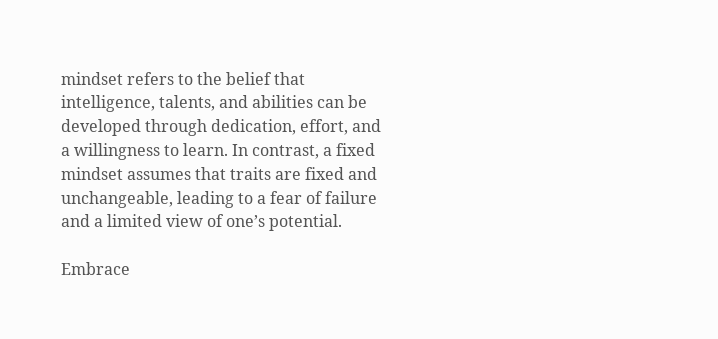mindset refers to the belief that intelligence, talents, and abilities can be developed through dedication, effort, and a willingness to learn. In contrast, a fixed mindset assumes that traits are fixed and unchangeable, leading to a fear of failure and a limited view of one’s potential.

Embrace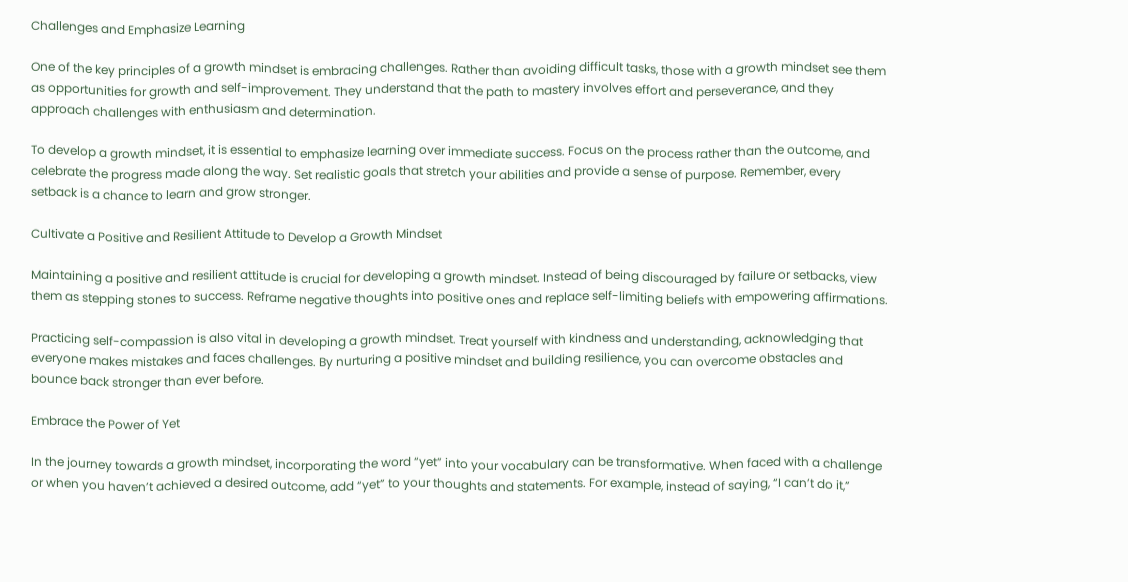Challenges and Emphasize Learning

One of the key principles of a growth mindset is embracing challenges. Rather than avoiding difficult tasks, those with a growth mindset see them as opportunities for growth and self-improvement. They understand that the path to mastery involves effort and perseverance, and they approach challenges with enthusiasm and determination.

To develop a growth mindset, it is essential to emphasize learning over immediate success. Focus on the process rather than the outcome, and celebrate the progress made along the way. Set realistic goals that stretch your abilities and provide a sense of purpose. Remember, every setback is a chance to learn and grow stronger.

Cultivate a Positive and Resilient Attitude to Develop a Growth Mindset

Maintaining a positive and resilient attitude is crucial for developing a growth mindset. Instead of being discouraged by failure or setbacks, view them as stepping stones to success. Reframe negative thoughts into positive ones and replace self-limiting beliefs with empowering affirmations.

Practicing self-compassion is also vital in developing a growth mindset. Treat yourself with kindness and understanding, acknowledging that everyone makes mistakes and faces challenges. By nurturing a positive mindset and building resilience, you can overcome obstacles and bounce back stronger than ever before.

Embrace the Power of Yet

In the journey towards a growth mindset, incorporating the word “yet” into your vocabulary can be transformative. When faced with a challenge or when you haven’t achieved a desired outcome, add “yet” to your thoughts and statements. For example, instead of saying, “I can’t do it,”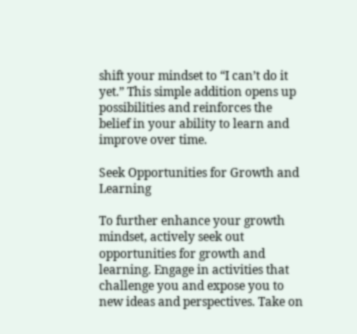shift your mindset to “I can’t do it yet.” This simple addition opens up possibilities and reinforces the belief in your ability to learn and improve over time.

Seek Opportunities for Growth and Learning

To further enhance your growth mindset, actively seek out opportunities for growth and learning. Engage in activities that challenge you and expose you to new ideas and perspectives. Take on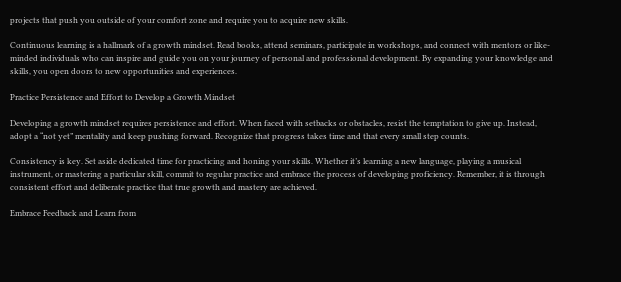projects that push you outside of your comfort zone and require you to acquire new skills.

Continuous learning is a hallmark of a growth mindset. Read books, attend seminars, participate in workshops, and connect with mentors or like-minded individuals who can inspire and guide you on your journey of personal and professional development. By expanding your knowledge and skills, you open doors to new opportunities and experiences.

Practice Persistence and Effort to Develop a Growth Mindset

Developing a growth mindset requires persistence and effort. When faced with setbacks or obstacles, resist the temptation to give up. Instead, adopt a “not yet” mentality and keep pushing forward. Recognize that progress takes time and that every small step counts.

Consistency is key. Set aside dedicated time for practicing and honing your skills. Whether it’s learning a new language, playing a musical instrument, or mastering a particular skill, commit to regular practice and embrace the process of developing proficiency. Remember, it is through consistent effort and deliberate practice that true growth and mastery are achieved.

Embrace Feedback and Learn from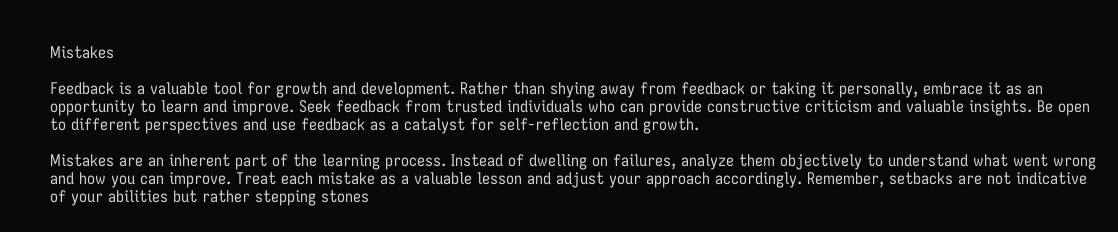Mistakes

Feedback is a valuable tool for growth and development. Rather than shying away from feedback or taking it personally, embrace it as an opportunity to learn and improve. Seek feedback from trusted individuals who can provide constructive criticism and valuable insights. Be open to different perspectives and use feedback as a catalyst for self-reflection and growth.

Mistakes are an inherent part of the learning process. Instead of dwelling on failures, analyze them objectively to understand what went wrong and how you can improve. Treat each mistake as a valuable lesson and adjust your approach accordingly. Remember, setbacks are not indicative of your abilities but rather stepping stones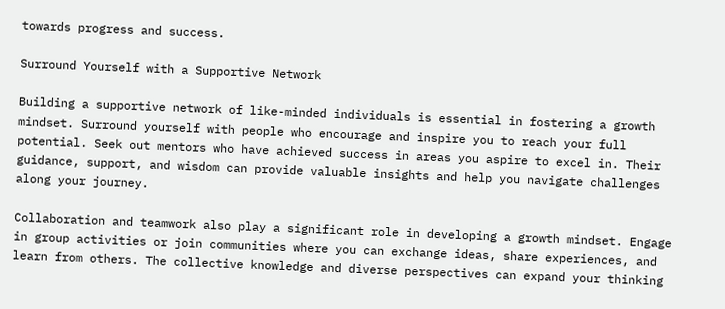towards progress and success.

Surround Yourself with a Supportive Network

Building a supportive network of like-minded individuals is essential in fostering a growth mindset. Surround yourself with people who encourage and inspire you to reach your full potential. Seek out mentors who have achieved success in areas you aspire to excel in. Their guidance, support, and wisdom can provide valuable insights and help you navigate challenges along your journey.

Collaboration and teamwork also play a significant role in developing a growth mindset. Engage in group activities or join communities where you can exchange ideas, share experiences, and learn from others. The collective knowledge and diverse perspectives can expand your thinking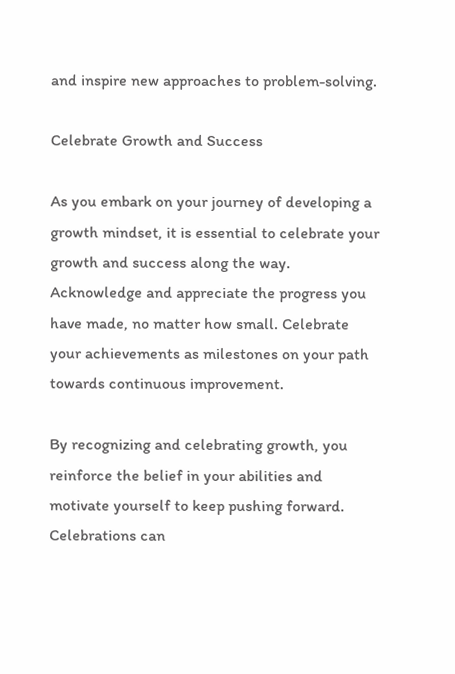and inspire new approaches to problem-solving.

Celebrate Growth and Success

As you embark on your journey of developing a growth mindset, it is essential to celebrate your growth and success along the way. Acknowledge and appreciate the progress you have made, no matter how small. Celebrate your achievements as milestones on your path towards continuous improvement.

By recognizing and celebrating growth, you reinforce the belief in your abilities and motivate yourself to keep pushing forward. Celebrations can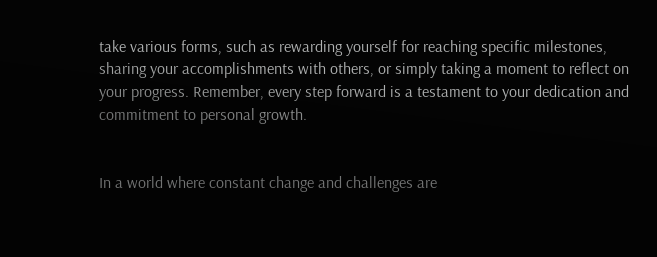take various forms, such as rewarding yourself for reaching specific milestones, sharing your accomplishments with others, or simply taking a moment to reflect on your progress. Remember, every step forward is a testament to your dedication and commitment to personal growth.


In a world where constant change and challenges are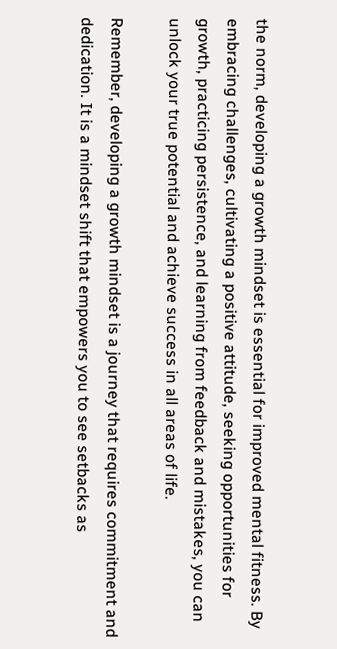the norm, developing a growth mindset is essential for improved mental fitness. By embracing challenges, cultivating a positive attitude, seeking opportunities for growth, practicing persistence, and learning from feedback and mistakes, you can unlock your true potential and achieve success in all areas of life.

Remember, developing a growth mindset is a journey that requires commitment and dedication. It is a mindset shift that empowers you to see setbacks as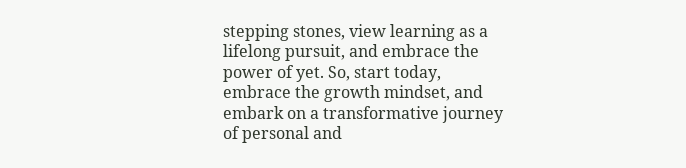stepping stones, view learning as a lifelong pursuit, and embrace the power of yet. So, start today, embrace the growth mindset, and embark on a transformative journey of personal and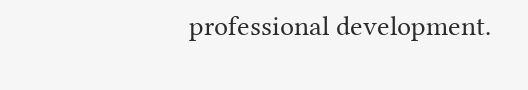professional development.